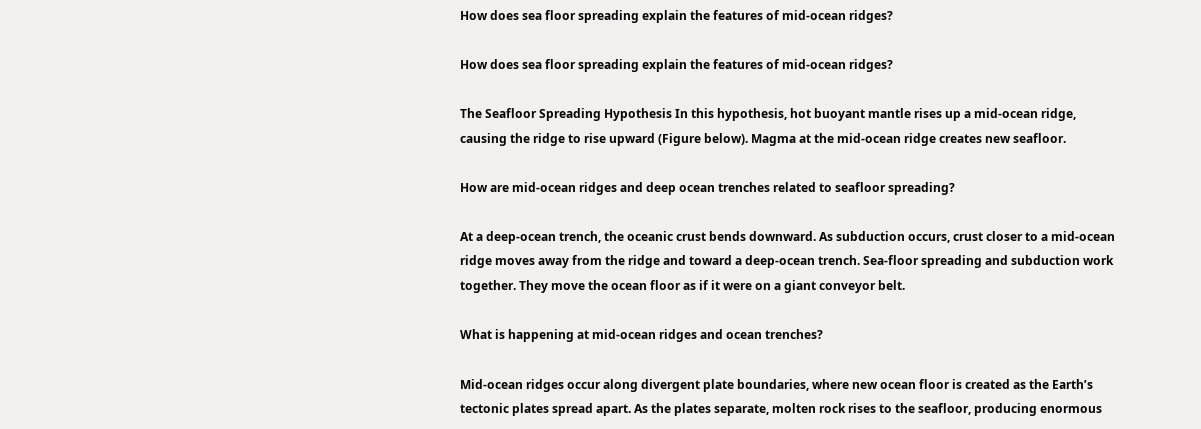How does sea floor spreading explain the features of mid-ocean ridges?

How does sea floor spreading explain the features of mid-ocean ridges?

The Seafloor Spreading Hypothesis In this hypothesis, hot buoyant mantle rises up a mid-ocean ridge, causing the ridge to rise upward (Figure below). Magma at the mid-ocean ridge creates new seafloor.

How are mid-ocean ridges and deep ocean trenches related to seafloor spreading?

At a deep-ocean trench, the oceanic crust bends downward. As subduction occurs, crust closer to a mid-ocean ridge moves away from the ridge and toward a deep-ocean trench. Sea-floor spreading and subduction work together. They move the ocean floor as if it were on a giant conveyor belt.

What is happening at mid-ocean ridges and ocean trenches?

Mid-ocean ridges occur along divergent plate boundaries, where new ocean floor is created as the Earth’s tectonic plates spread apart. As the plates separate, molten rock rises to the seafloor, producing enormous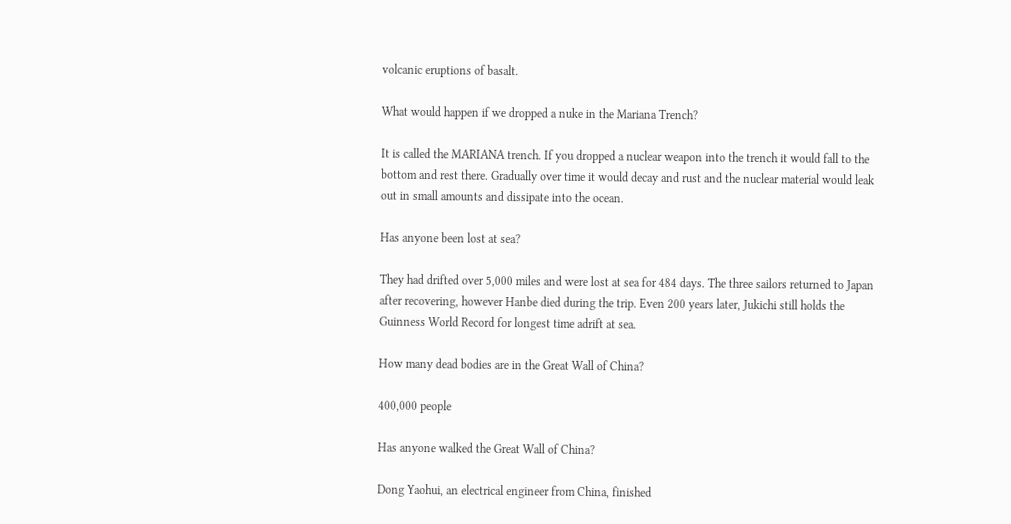volcanic eruptions of basalt.

What would happen if we dropped a nuke in the Mariana Trench?

It is called the MARIANA trench. If you dropped a nuclear weapon into the trench it would fall to the bottom and rest there. Gradually over time it would decay and rust and the nuclear material would leak out in small amounts and dissipate into the ocean.

Has anyone been lost at sea?

They had drifted over 5,000 miles and were lost at sea for 484 days. The three sailors returned to Japan after recovering, however Hanbe died during the trip. Even 200 years later, Jukichi still holds the Guinness World Record for longest time adrift at sea.

How many dead bodies are in the Great Wall of China?

400,000 people

Has anyone walked the Great Wall of China?

Dong Yaohui, an electrical engineer from China, finished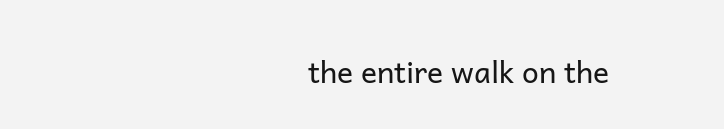the entire walk on the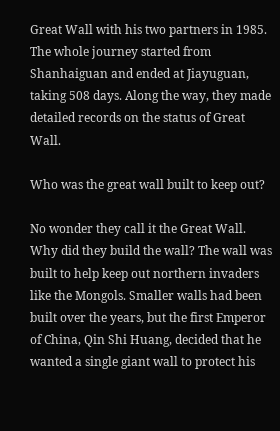Great Wall with his two partners in 1985. The whole journey started from Shanhaiguan and ended at Jiayuguan, taking 508 days. Along the way, they made detailed records on the status of Great Wall.

Who was the great wall built to keep out?

No wonder they call it the Great Wall. Why did they build the wall? The wall was built to help keep out northern invaders like the Mongols. Smaller walls had been built over the years, but the first Emperor of China, Qin Shi Huang, decided that he wanted a single giant wall to protect his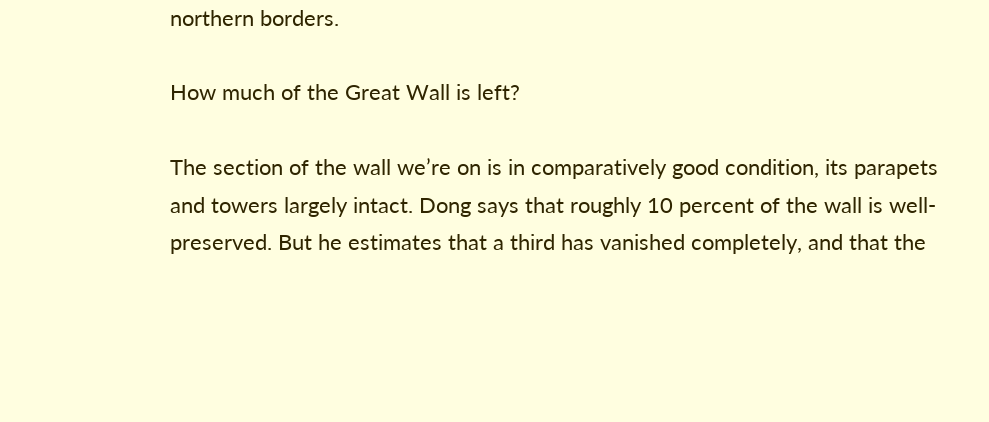northern borders.

How much of the Great Wall is left?

The section of the wall we’re on is in comparatively good condition, its parapets and towers largely intact. Dong says that roughly 10 percent of the wall is well-preserved. But he estimates that a third has vanished completely, and that the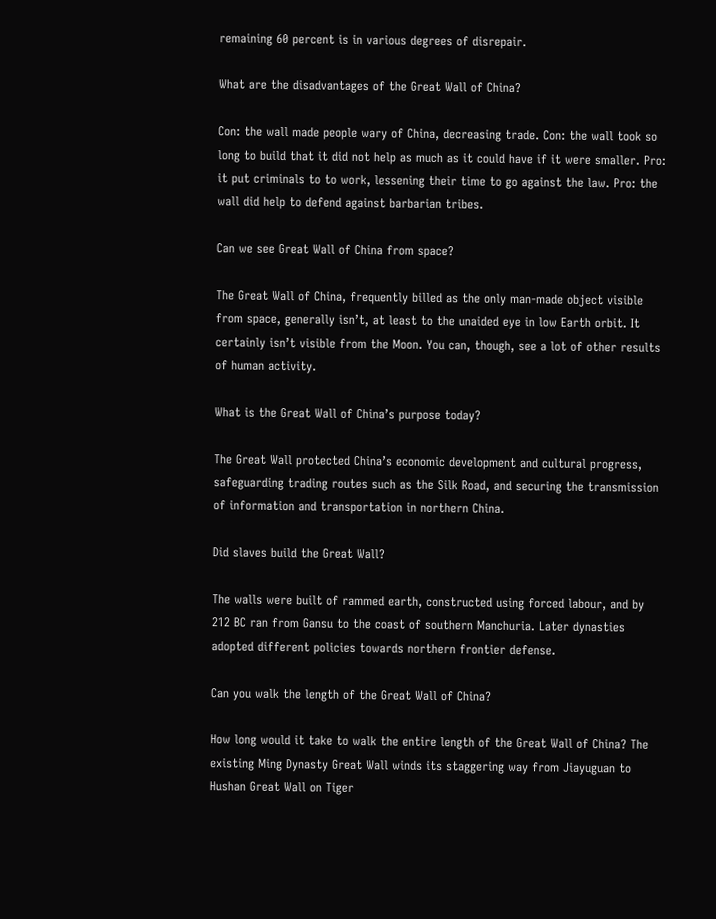remaining 60 percent is in various degrees of disrepair.

What are the disadvantages of the Great Wall of China?

Con: the wall made people wary of China, decreasing trade. Con: the wall took so long to build that it did not help as much as it could have if it were smaller. Pro: it put criminals to to work, lessening their time to go against the law. Pro: the wall did help to defend against barbarian tribes.

Can we see Great Wall of China from space?

The Great Wall of China, frequently billed as the only man-made object visible from space, generally isn’t, at least to the unaided eye in low Earth orbit. It certainly isn’t visible from the Moon. You can, though, see a lot of other results of human activity.

What is the Great Wall of China’s purpose today?

The Great Wall protected China’s economic development and cultural progress, safeguarding trading routes such as the Silk Road, and securing the transmission of information and transportation in northern China.

Did slaves build the Great Wall?

The walls were built of rammed earth, constructed using forced labour, and by 212 BC ran from Gansu to the coast of southern Manchuria. Later dynasties adopted different policies towards northern frontier defense.

Can you walk the length of the Great Wall of China?

How long would it take to walk the entire length of the Great Wall of China? The existing Ming Dynasty Great Wall winds its staggering way from Jiayuguan to Hushan Great Wall on Tiger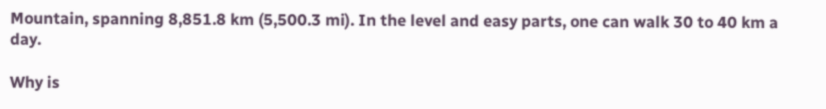Mountain, spanning 8,851.8 km (5,500.3 mi). In the level and easy parts, one can walk 30 to 40 km a day.

Why is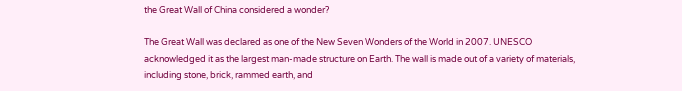the Great Wall of China considered a wonder?

The Great Wall was declared as one of the New Seven Wonders of the World in 2007. UNESCO acknowledged it as the largest man-made structure on Earth. The wall is made out of a variety of materials, including stone, brick, rammed earth, and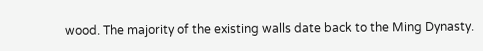wood. The majority of the existing walls date back to the Ming Dynasty.